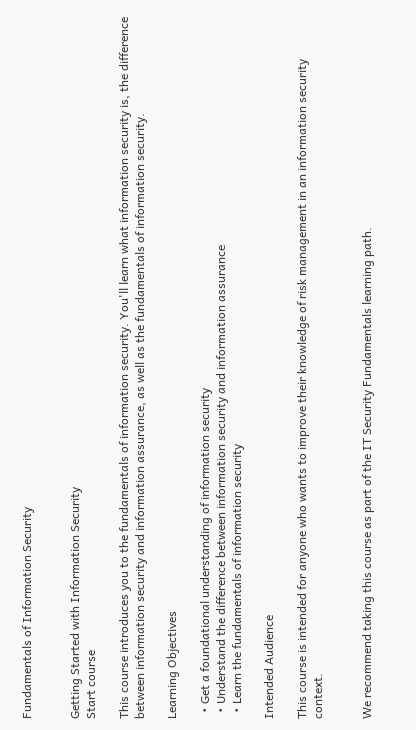Fundamentals of Information Security


Getting Started with Information Security
Start course

This course introduces you to the fundamentals of information security. You'll learn what information security is, the difference between information security and information assurance, as well as the fundamentals of information security.

Learning Objectives

  • Get a foundational understanding of information security
  • Understand the difference between information security and information assurance
  • Learn the fundamentals of information security

Intended Audience

This course is intended for anyone who wants to improve their knowledge of risk management in an information security context.


We recommend taking this course as part of the IT Security Fundamentals learning path.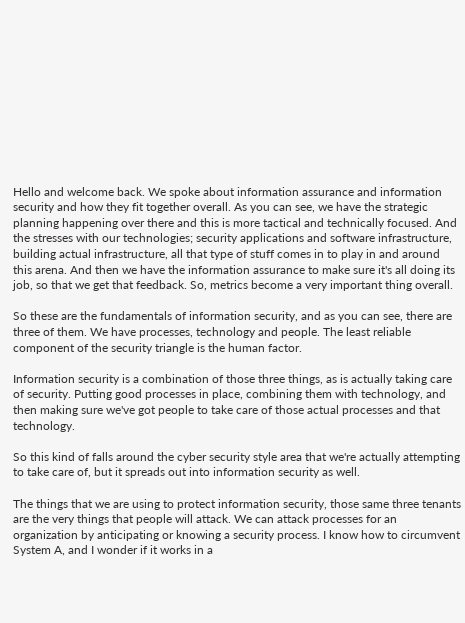Hello and welcome back. We spoke about information assurance and information security and how they fit together overall. As you can see, we have the strategic planning happening over there and this is more tactical and technically focused. And the stresses with our technologies; security applications and software infrastructure, building actual infrastructure, all that type of stuff comes in to play in and around this arena. And then we have the information assurance to make sure it's all doing its job, so that we get that feedback. So, metrics become a very important thing overall.

So these are the fundamentals of information security, and as you can see, there are three of them. We have processes, technology and people. The least reliable component of the security triangle is the human factor.

Information security is a combination of those three things, as is actually taking care of security. Putting good processes in place, combining them with technology, and then making sure we've got people to take care of those actual processes and that technology.

So this kind of falls around the cyber security style area that we're actually attempting to take care of, but it spreads out into information security as well.

The things that we are using to protect information security, those same three tenants are the very things that people will attack. We can attack processes for an organization by anticipating or knowing a security process. I know how to circumvent System A, and I wonder if it works in a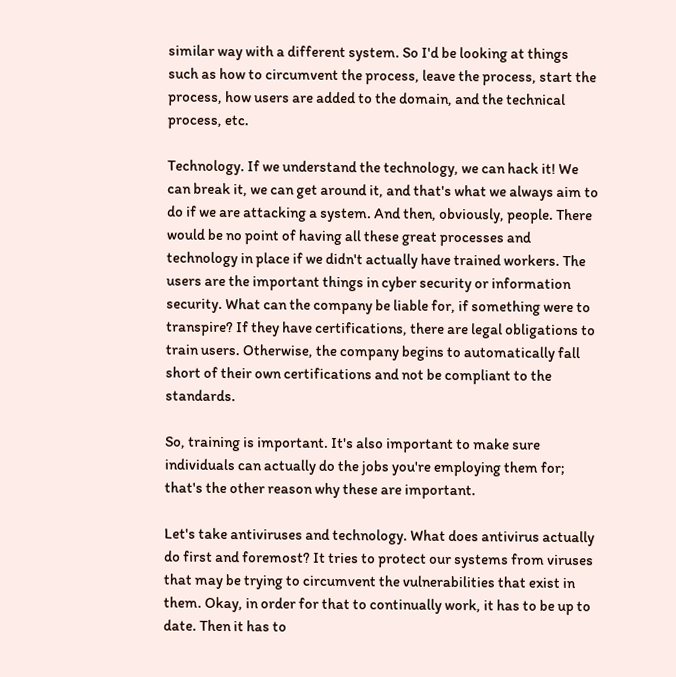similar way with a different system. So I'd be looking at things such as how to circumvent the process, leave the process, start the process, how users are added to the domain, and the technical process, etc.

Technology. If we understand the technology, we can hack it! We can break it, we can get around it, and that's what we always aim to do if we are attacking a system. And then, obviously, people. There would be no point of having all these great processes and technology in place if we didn't actually have trained workers. The users are the important things in cyber security or information security. What can the company be liable for, if something were to transpire? If they have certifications, there are legal obligations to train users. Otherwise, the company begins to automatically fall short of their own certifications and not be compliant to the standards.

So, training is important. It's also important to make sure individuals can actually do the jobs you're employing them for; that's the other reason why these are important.

Let's take antiviruses and technology. What does antivirus actually do first and foremost? It tries to protect our systems from viruses that may be trying to circumvent the vulnerabilities that exist in them. Okay, in order for that to continually work, it has to be up to date. Then it has to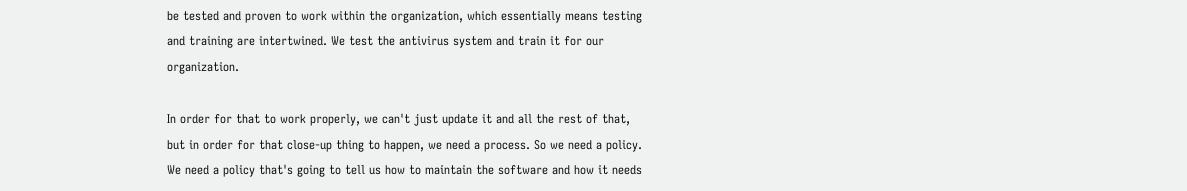be tested and proven to work within the organization, which essentially means testing and training are intertwined. We test the antivirus system and train it for our organization.

In order for that to work properly, we can't just update it and all the rest of that, but in order for that close-up thing to happen, we need a process. So we need a policy. We need a policy that's going to tell us how to maintain the software and how it needs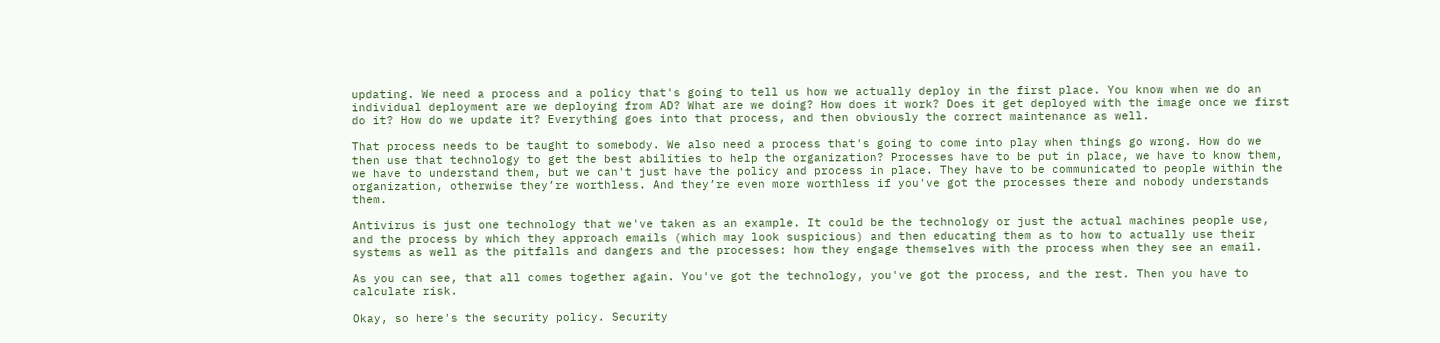updating. We need a process and a policy that's going to tell us how we actually deploy in the first place. You know when we do an individual deployment are we deploying from AD? What are we doing? How does it work? Does it get deployed with the image once we first do it? How do we update it? Everything goes into that process, and then obviously the correct maintenance as well.

That process needs to be taught to somebody. We also need a process that's going to come into play when things go wrong. How do we then use that technology to get the best abilities to help the organization? Processes have to be put in place, we have to know them, we have to understand them, but we can't just have the policy and process in place. They have to be communicated to people within the organization, otherwise they’re worthless. And they’re even more worthless if you've got the processes there and nobody understands them.

Antivirus is just one technology that we've taken as an example. It could be the technology or just the actual machines people use, and the process by which they approach emails (which may look suspicious) and then educating them as to how to actually use their systems as well as the pitfalls and dangers and the processes: how they engage themselves with the process when they see an email.

As you can see, that all comes together again. You've got the technology, you've got the process, and the rest. Then you have to calculate risk.

Okay, so here's the security policy. Security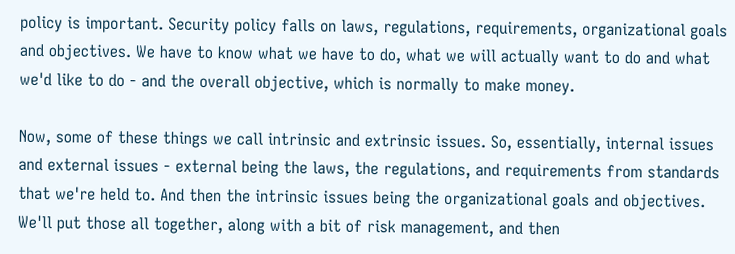policy is important. Security policy falls on laws, regulations, requirements, organizational goals and objectives. We have to know what we have to do, what we will actually want to do and what we'd like to do - and the overall objective, which is normally to make money.

Now, some of these things we call intrinsic and extrinsic issues. So, essentially, internal issues and external issues - external being the laws, the regulations, and requirements from standards that we're held to. And then the intrinsic issues being the organizational goals and objectives. We'll put those all together, along with a bit of risk management, and then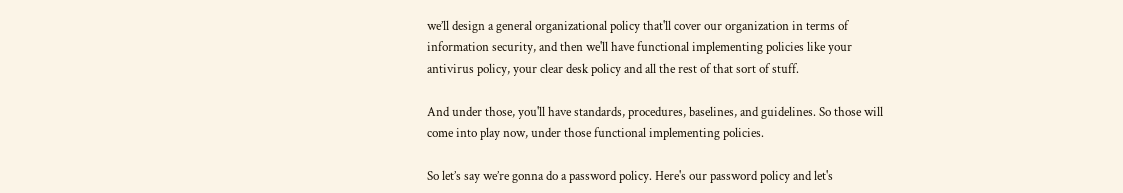we’ll design a general organizational policy that'll cover our organization in terms of information security, and then we'll have functional implementing policies like your antivirus policy, your clear desk policy and all the rest of that sort of stuff.

And under those, you'll have standards, procedures, baselines, and guidelines. So those will come into play now, under those functional implementing policies.

So let’s say we’re gonna do a password policy. Here's our password policy and let's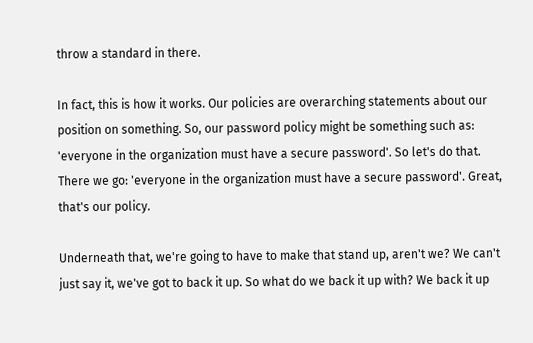throw a standard in there.

In fact, this is how it works. Our policies are overarching statements about our position on something. So, our password policy might be something such as: 'everyone in the organization must have a secure password'. So let's do that. There we go: 'everyone in the organization must have a secure password'. Great, that's our policy.

Underneath that, we're going to have to make that stand up, aren't we? We can't just say it, we've got to back it up. So what do we back it up with? We back it up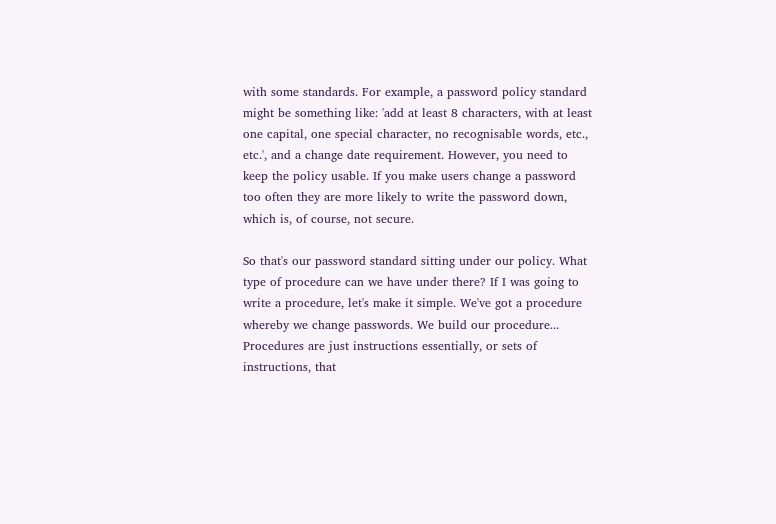with some standards. For example, a password policy standard might be something like: 'add at least 8 characters, with at least one capital, one special character, no recognisable words, etc., etc.', and a change date requirement. However, you need to keep the policy usable. If you make users change a password too often they are more likely to write the password down, which is, of course, not secure.

So that's our password standard sitting under our policy. What type of procedure can we have under there? If I was going to write a procedure, let's make it simple. We've got a procedure whereby we change passwords. We build our procedure... Procedures are just instructions essentially, or sets of instructions, that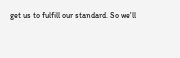get us to fulfill our standard. So we'll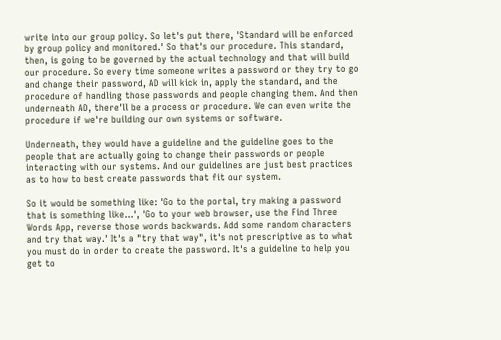write into our group policy. So let's put there, 'Standard will be enforced by group policy and monitored.' So that's our procedure. This standard, then, is going to be governed by the actual technology and that will build our procedure. So every time someone writes a password or they try to go and change their password, AD will kick in, apply the standard, and the procedure of handling those passwords and people changing them. And then underneath AD, there'll be a process or procedure. We can even write the procedure if we're building our own systems or software.

Underneath, they would have a guideline and the guideline goes to the people that are actually going to change their passwords or people interacting with our systems. And our guidelines are just best practices as to how to best create passwords that fit our system.

So it would be something like: 'Go to the portal, try making a password that is something like...', 'Go to your web browser, use the Find Three Words App, reverse those words backwards. Add some random characters and try that way.' It's a "try that way", it's not prescriptive as to what you must do in order to create the password. It's a guideline to help you get to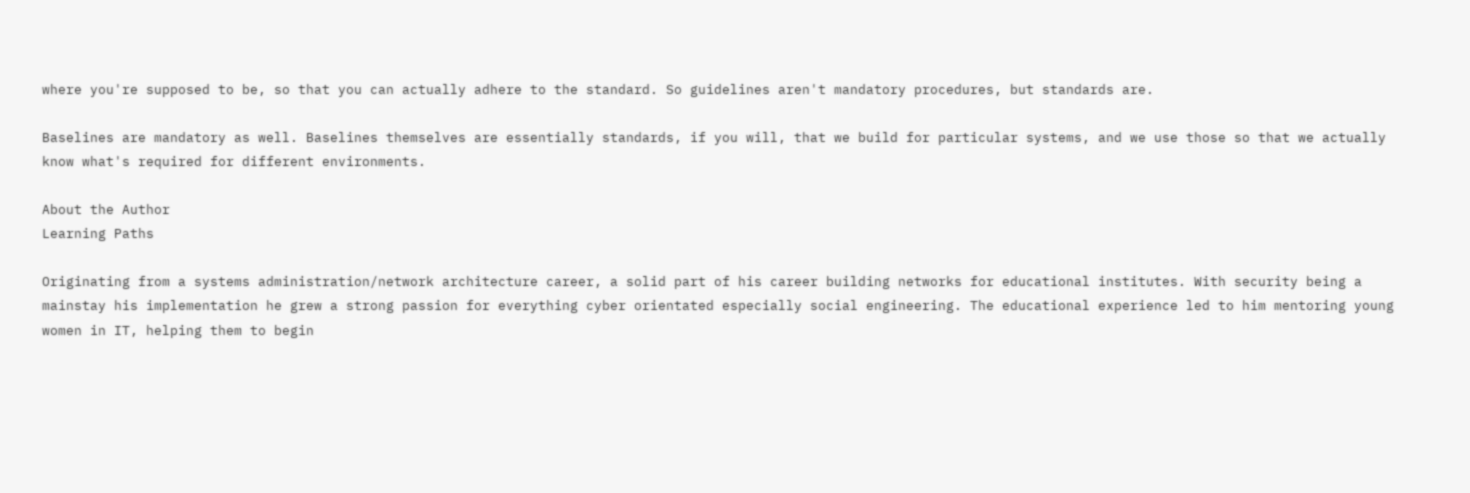where you're supposed to be, so that you can actually adhere to the standard. So guidelines aren't mandatory procedures, but standards are.

Baselines are mandatory as well. Baselines themselves are essentially standards, if you will, that we build for particular systems, and we use those so that we actually know what's required for different environments.

About the Author
Learning Paths

Originating from a systems administration/network architecture career, a solid part of his career building networks for educational institutes. With security being a mainstay his implementation he grew a strong passion for everything cyber orientated especially social engineering. The educational experience led to him mentoring young women in IT, helping them to begin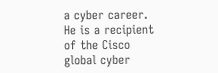a cyber career. He is a recipient of the Cisco global cyber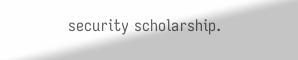security scholarship.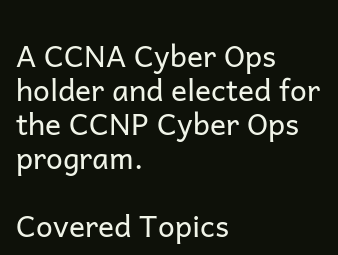A CCNA Cyber Ops holder and elected for the CCNP Cyber Ops program.

Covered Topics